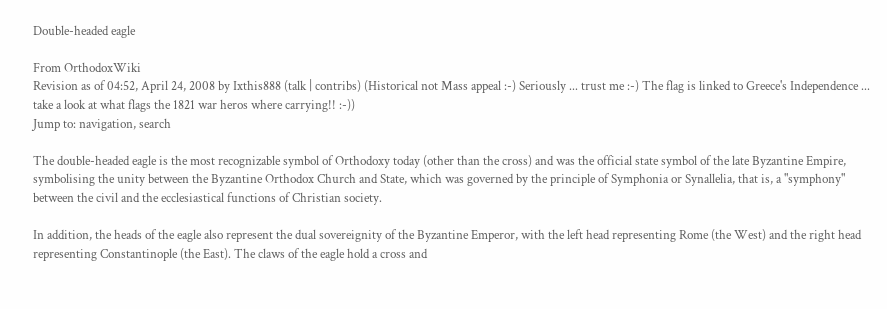Double-headed eagle

From OrthodoxWiki
Revision as of 04:52, April 24, 2008 by Ixthis888 (talk | contribs) (Historical not Mass appeal :-) Seriously ... trust me :-) The flag is linked to Greece's Independence ... take a look at what flags the 1821 war heros where carrying!! :-))
Jump to: navigation, search

The double-headed eagle is the most recognizable symbol of Orthodoxy today (other than the cross) and was the official state symbol of the late Byzantine Empire, symbolising the unity between the Byzantine Orthodox Church and State, which was governed by the principle of Symphonia or Synallelia, that is, a "symphony" between the civil and the ecclesiastical functions of Christian society.

In addition, the heads of the eagle also represent the dual sovereignity of the Byzantine Emperor, with the left head representing Rome (the West) and the right head representing Constantinople (the East). The claws of the eagle hold a cross and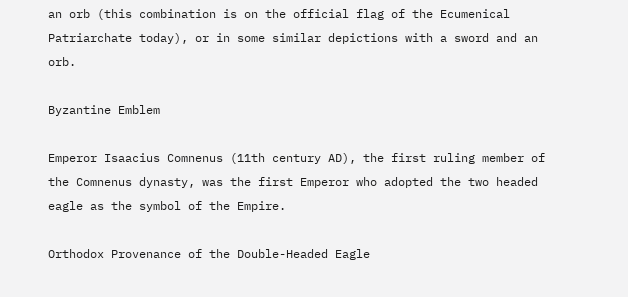an orb (this combination is on the official flag of the Ecumenical Patriarchate today), or in some similar depictions with a sword and an orb.

Byzantine Emblem

Emperor Isaacius Comnenus (11th century AD), the first ruling member of the Comnenus dynasty, was the first Emperor who adopted the two headed eagle as the symbol of the Empire.

Orthodox Provenance of the Double-Headed Eagle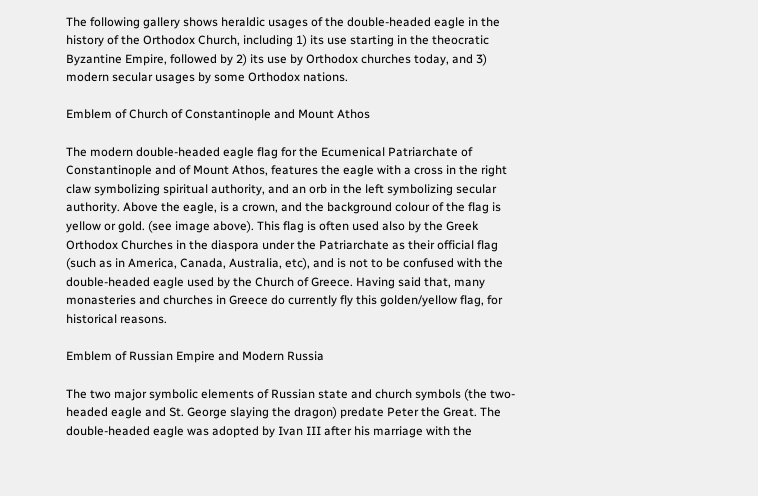The following gallery shows heraldic usages of the double-headed eagle in the history of the Orthodox Church, including 1) its use starting in the theocratic Byzantine Empire, followed by 2) its use by Orthodox churches today, and 3) modern secular usages by some Orthodox nations.

Emblem of Church of Constantinople and Mount Athos

The modern double-headed eagle flag for the Ecumenical Patriarchate of Constantinople and of Mount Athos, features the eagle with a cross in the right claw symbolizing spiritual authority, and an orb in the left symbolizing secular authority. Above the eagle, is a crown, and the background colour of the flag is yellow or gold. (see image above). This flag is often used also by the Greek Orthodox Churches in the diaspora under the Patriarchate as their official flag (such as in America, Canada, Australia, etc), and is not to be confused with the double-headed eagle used by the Church of Greece. Having said that, many monasteries and churches in Greece do currently fly this golden/yellow flag, for historical reasons.

Emblem of Russian Empire and Modern Russia

The two major symbolic elements of Russian state and church symbols (the two-headed eagle and St. George slaying the dragon) predate Peter the Great. The double-headed eagle was adopted by Ivan III after his marriage with the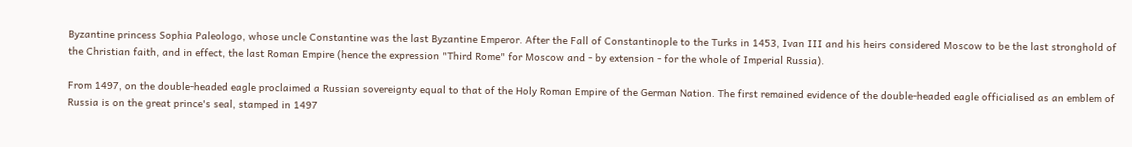Byzantine princess Sophia Paleologo, whose uncle Constantine was the last Byzantine Emperor. After the Fall of Constantinople to the Turks in 1453, Ivan III and his heirs considered Moscow to be the last stronghold of the Christian faith, and in effect, the last Roman Empire (hence the expression "Third Rome" for Moscow and - by extension - for the whole of Imperial Russia).

From 1497, on the double-headed eagle proclaimed a Russian sovereignty equal to that of the Holy Roman Empire of the German Nation. The first remained evidence of the double-headed eagle officialised as an emblem of Russia is on the great prince's seal, stamped in 1497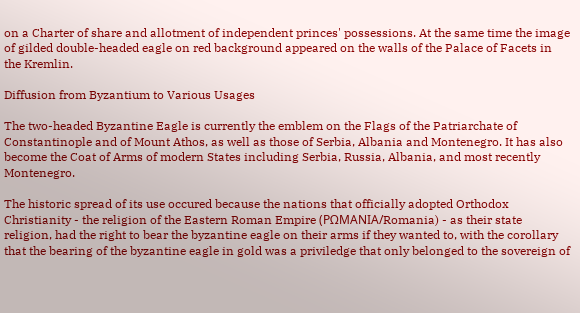on a Charter of share and allotment of independent princes' possessions. At the same time the image of gilded double-headed eagle on red background appeared on the walls of the Palace of Facets in the Kremlin.

Diffusion from Byzantium to Various Usages

The two-headed Byzantine Eagle is currently the emblem on the Flags of the Patriarchate of Constantinople and of Mount Athos, as well as those of Serbia, Albania and Montenegro. It has also become the Coat of Arms of modern States including Serbia, Russia, Albania, and most recently Montenegro.

The historic spread of its use occured because the nations that officially adopted Orthodox Christianity - the religion of the Eastern Roman Empire (ΡΩΜΑΝΙΑ/Romania) - as their state religion, had the right to bear the byzantine eagle on their arms if they wanted to, with the corollary that the bearing of the byzantine eagle in gold was a priviledge that only belonged to the sovereign of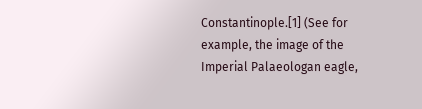Constantinople.[1] (See for example, the image of the Imperial Palaeologan eagle,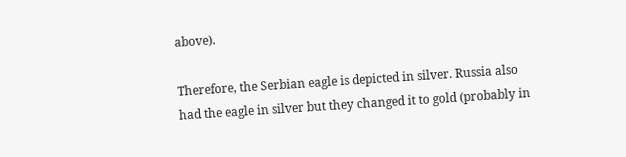above).

Therefore, the Serbian eagle is depicted in silver. Russia also had the eagle in silver but they changed it to gold (probably in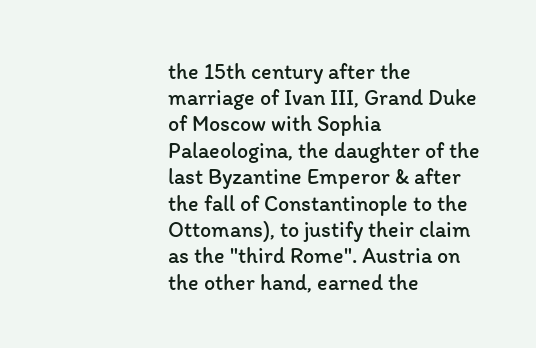the 15th century after the marriage of Ivan III, Grand Duke of Moscow with Sophia Palaeologina, the daughter of the last Byzantine Emperor & after the fall of Constantinople to the Ottomans), to justify their claim as the "third Rome". Austria on the other hand, earned the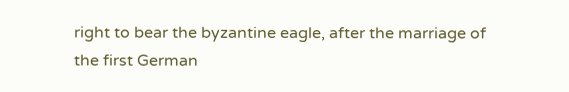right to bear the byzantine eagle, after the marriage of the first German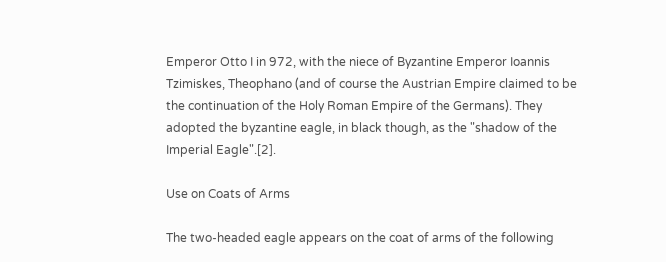Emperor Otto I in 972, with the niece of Byzantine Emperor Ioannis Tzimiskes, Theophano (and of course the Austrian Empire claimed to be the continuation of the Holy Roman Empire of the Germans). They adopted the byzantine eagle, in black though, as the "shadow of the Imperial Eagle".[2].

Use on Coats of Arms

The two-headed eagle appears on the coat of arms of the following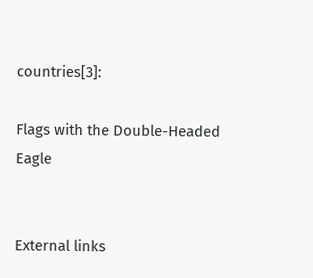countries[3]:

Flags with the Double-Headed Eagle


External links